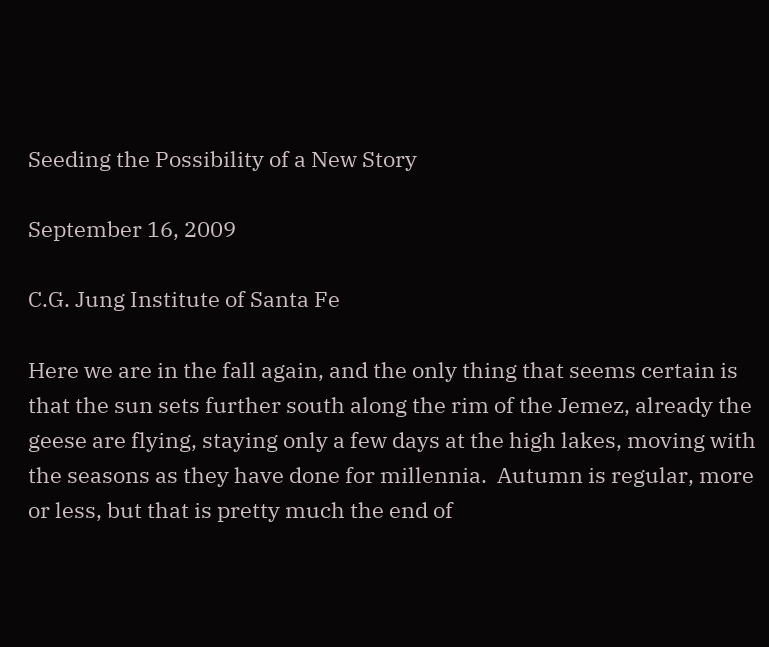Seeding the Possibility of a New Story

September 16, 2009

C.G. Jung Institute of Santa Fe

Here we are in the fall again, and the only thing that seems certain is that the sun sets further south along the rim of the Jemez, already the geese are flying, staying only a few days at the high lakes, moving with the seasons as they have done for millennia.  Autumn is regular, more or less, but that is pretty much the end of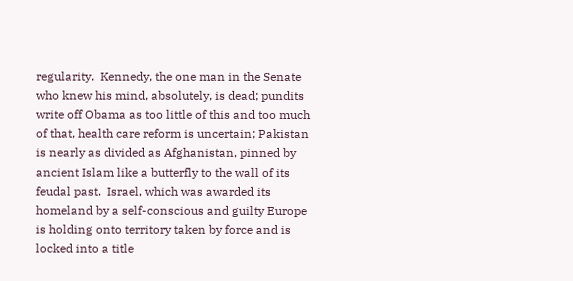regularity.  Kennedy, the one man in the Senate who knew his mind, absolutely, is dead; pundits write off Obama as too little of this and too much of that, health care reform is uncertain; Pakistan is nearly as divided as Afghanistan, pinned by ancient Islam like a butterfly to the wall of its feudal past.  Israel, which was awarded its homeland by a self-conscious and guilty Europe is holding onto territory taken by force and is locked into a title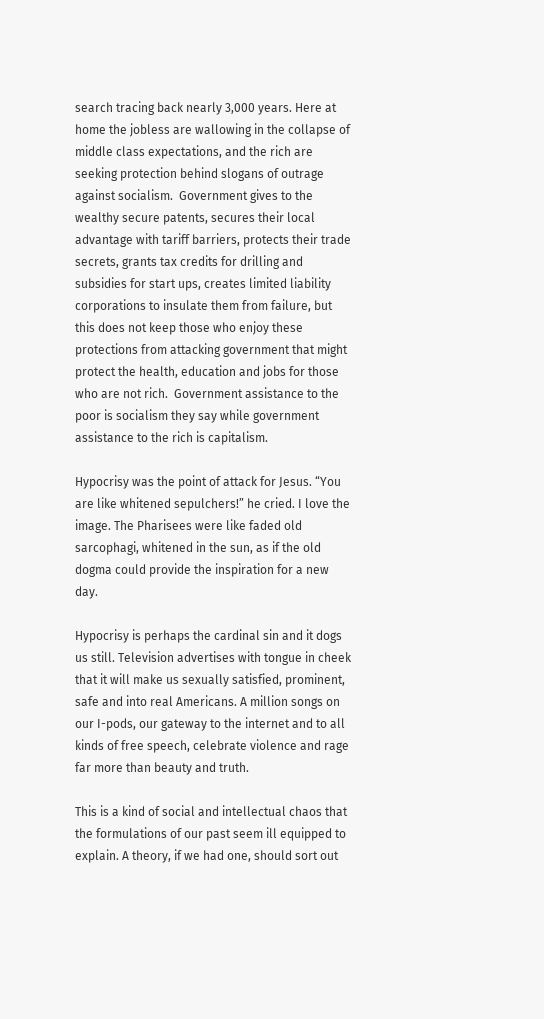search tracing back nearly 3,000 years. Here at home the jobless are wallowing in the collapse of middle class expectations, and the rich are seeking protection behind slogans of outrage against socialism.  Government gives to the wealthy secure patents, secures their local advantage with tariff barriers, protects their trade secrets, grants tax credits for drilling and subsidies for start ups, creates limited liability corporations to insulate them from failure, but this does not keep those who enjoy these protections from attacking government that might protect the health, education and jobs for those who are not rich.  Government assistance to the poor is socialism they say while government assistance to the rich is capitalism.

Hypocrisy was the point of attack for Jesus. “You are like whitened sepulchers!” he cried. I love the image. The Pharisees were like faded old sarcophagi, whitened in the sun, as if the old dogma could provide the inspiration for a new day.

Hypocrisy is perhaps the cardinal sin and it dogs us still. Television advertises with tongue in cheek that it will make us sexually satisfied, prominent, safe and into real Americans. A million songs on our I-pods, our gateway to the internet and to all kinds of free speech, celebrate violence and rage far more than beauty and truth.

This is a kind of social and intellectual chaos that the formulations of our past seem ill equipped to explain. A theory, if we had one, should sort out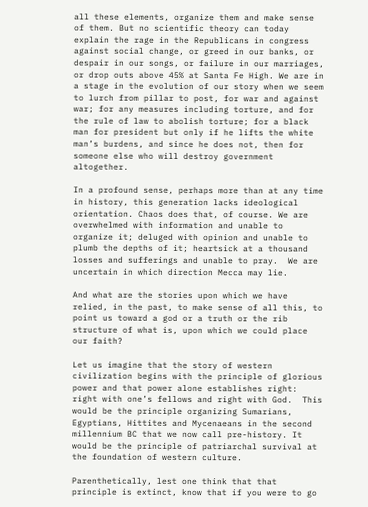all these elements, organize them and make sense of them. But no scientific theory can today explain the rage in the Republicans in congress against social change, or greed in our banks, or despair in our songs, or failure in our marriages, or drop outs above 45% at Santa Fe High. We are in a stage in the evolution of our story when we seem to lurch from pillar to post, for war and against war; for any measures including torture, and for the rule of law to abolish torture; for a black man for president but only if he lifts the white man’s burdens, and since he does not, then for someone else who will destroy government altogether.

In a profound sense, perhaps more than at any time in history, this generation lacks ideological orientation. Chaos does that, of course. We are overwhelmed with information and unable to organize it; deluged with opinion and unable to plumb the depths of it; heartsick at a thousand losses and sufferings and unable to pray.  We are uncertain in which direction Mecca may lie.

And what are the stories upon which we have relied, in the past, to make sense of all this, to point us toward a god or a truth or the rib structure of what is, upon which we could place our faith?

Let us imagine that the story of western civilization begins with the principle of glorious power and that power alone establishes right: right with one’s fellows and right with God.  This would be the principle organizing Sumarians, Egyptians, Hittites and Mycenaeans in the second millennium BC that we now call pre-history. It would be the principle of patriarchal survival at the foundation of western culture.

Parenthetically, lest one think that that principle is extinct, know that if you were to go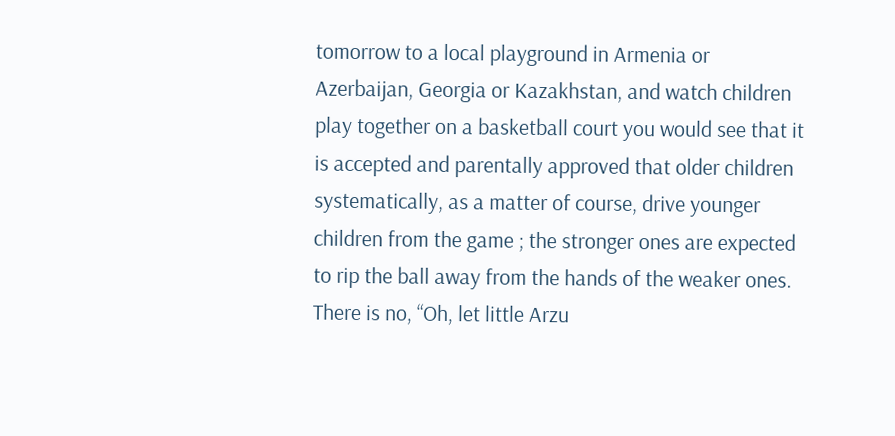tomorrow to a local playground in Armenia or Azerbaijan, Georgia or Kazakhstan, and watch children play together on a basketball court you would see that it is accepted and parentally approved that older children systematically, as a matter of course, drive younger children from the game ; the stronger ones are expected to rip the ball away from the hands of the weaker ones. There is no, “Oh, let little Arzu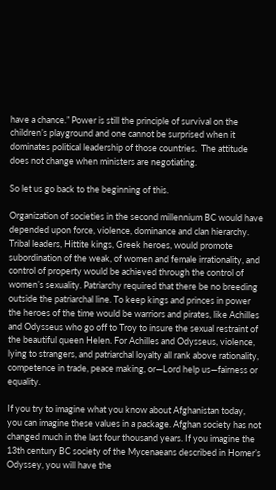have a chance.” Power is still the principle of survival on the children’s playground and one cannot be surprised when it dominates political leadership of those countries.  The attitude does not change when ministers are negotiating.

So let us go back to the beginning of this.

Organization of societies in the second millennium BC would have depended upon force, violence, dominance and clan hierarchy. Tribal leaders, Hittite kings, Greek heroes, would promote subordination of the weak, of women and female irrationality, and control of property would be achieved through the control of women’s sexuality. Patriarchy required that there be no breeding outside the patriarchal line. To keep kings and princes in power the heroes of the time would be warriors and pirates, like Achilles and Odysseus who go off to Troy to insure the sexual restraint of the beautiful queen Helen. For Achilles and Odysseus, violence, lying to strangers, and patriarchal loyalty all rank above rationality, competence in trade, peace making, or—Lord help us—fairness or equality.

If you try to imagine what you know about Afghanistan today, you can imagine these values in a package. Afghan society has not changed much in the last four thousand years. If you imagine the 13th century BC society of the Mycenaeans described in Homer’s Odyssey, you will have the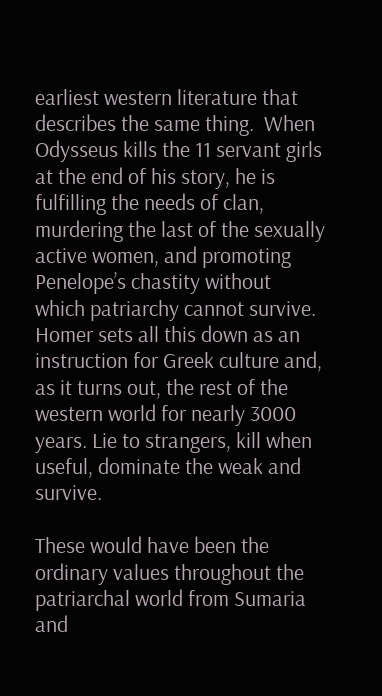earliest western literature that describes the same thing.  When Odysseus kills the 11 servant girls at the end of his story, he is fulfilling the needs of clan, murdering the last of the sexually active women, and promoting Penelope’s chastity without which patriarchy cannot survive.  Homer sets all this down as an instruction for Greek culture and, as it turns out, the rest of the western world for nearly 3000 years. Lie to strangers, kill when useful, dominate the weak and survive.

These would have been the ordinary values throughout the patriarchal world from Sumaria and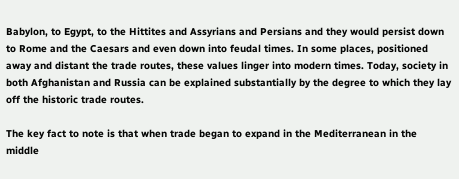Babylon, to Egypt, to the Hittites and Assyrians and Persians and they would persist down to Rome and the Caesars and even down into feudal times. In some places, positioned away and distant the trade routes, these values linger into modern times. Today, society in both Afghanistan and Russia can be explained substantially by the degree to which they lay off the historic trade routes.

The key fact to note is that when trade began to expand in the Mediterranean in the middle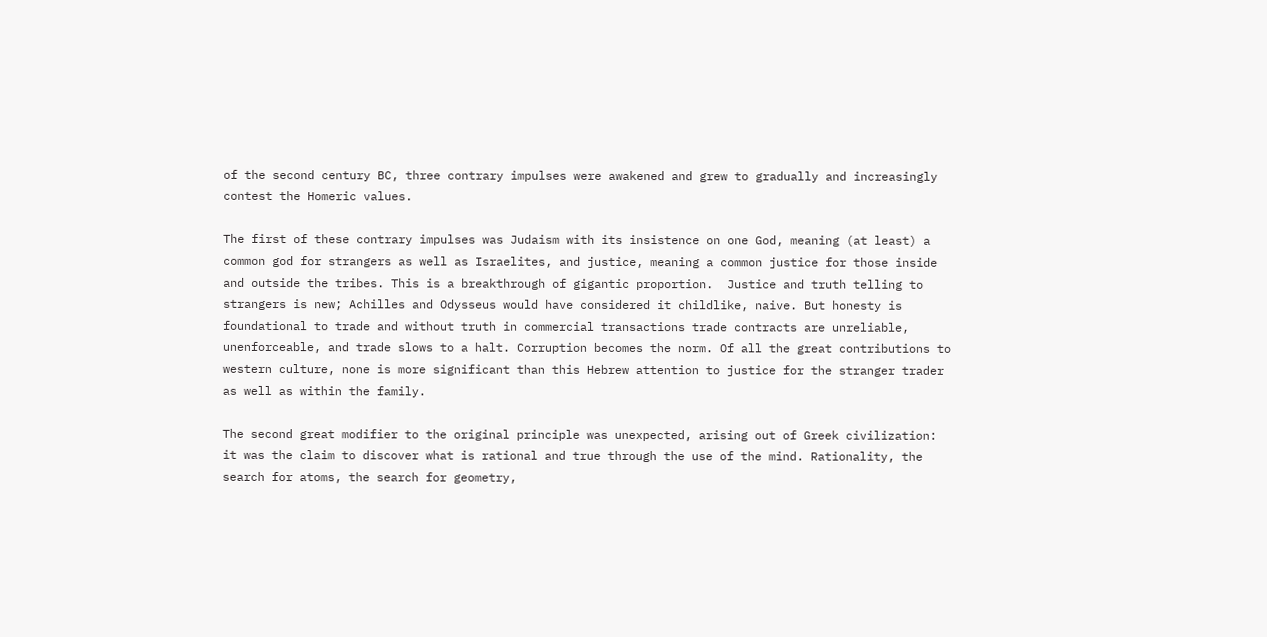of the second century BC, three contrary impulses were awakened and grew to gradually and increasingly contest the Homeric values.

The first of these contrary impulses was Judaism with its insistence on one God, meaning (at least) a common god for strangers as well as Israelites, and justice, meaning a common justice for those inside and outside the tribes. This is a breakthrough of gigantic proportion.  Justice and truth telling to strangers is new; Achilles and Odysseus would have considered it childlike, naive. But honesty is foundational to trade and without truth in commercial transactions trade contracts are unreliable, unenforceable, and trade slows to a halt. Corruption becomes the norm. Of all the great contributions to western culture, none is more significant than this Hebrew attention to justice for the stranger trader as well as within the family.

The second great modifier to the original principle was unexpected, arising out of Greek civilization: it was the claim to discover what is rational and true through the use of the mind. Rationality, the search for atoms, the search for geometry,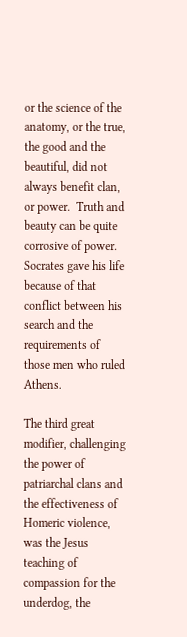or the science of the anatomy, or the true, the good and the beautiful, did not always benefit clan, or power.  Truth and beauty can be quite corrosive of power. Socrates gave his life because of that conflict between his search and the requirements of those men who ruled Athens.

The third great modifier, challenging the power of patriarchal clans and the effectiveness of Homeric violence, was the Jesus teaching of compassion for the underdog, the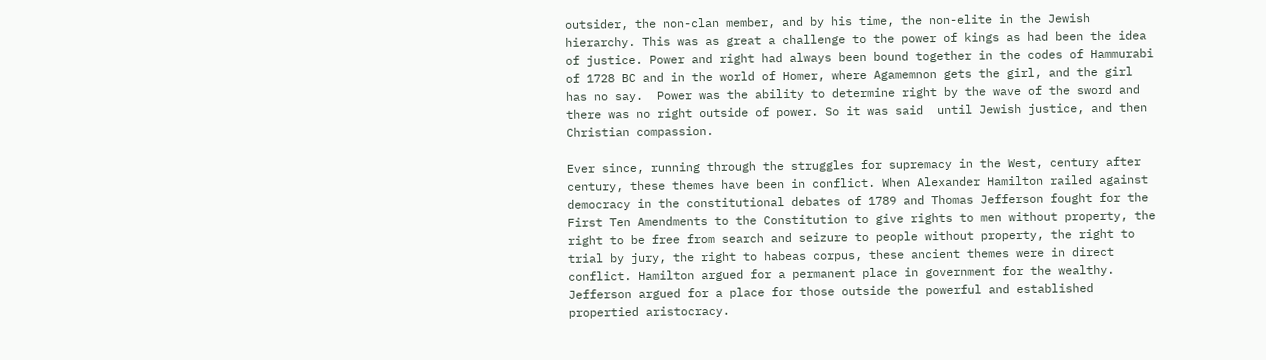outsider, the non-clan member, and by his time, the non-elite in the Jewish hierarchy. This was as great a challenge to the power of kings as had been the idea of justice. Power and right had always been bound together in the codes of Hammurabi of 1728 BC and in the world of Homer, where Agamemnon gets the girl, and the girl has no say.  Power was the ability to determine right by the wave of the sword and there was no right outside of power. So it was said  until Jewish justice, and then Christian compassion.

Ever since, running through the struggles for supremacy in the West, century after century, these themes have been in conflict. When Alexander Hamilton railed against democracy in the constitutional debates of 1789 and Thomas Jefferson fought for the First Ten Amendments to the Constitution to give rights to men without property, the right to be free from search and seizure to people without property, the right to trial by jury, the right to habeas corpus, these ancient themes were in direct conflict. Hamilton argued for a permanent place in government for the wealthy. Jefferson argued for a place for those outside the powerful and established propertied aristocracy.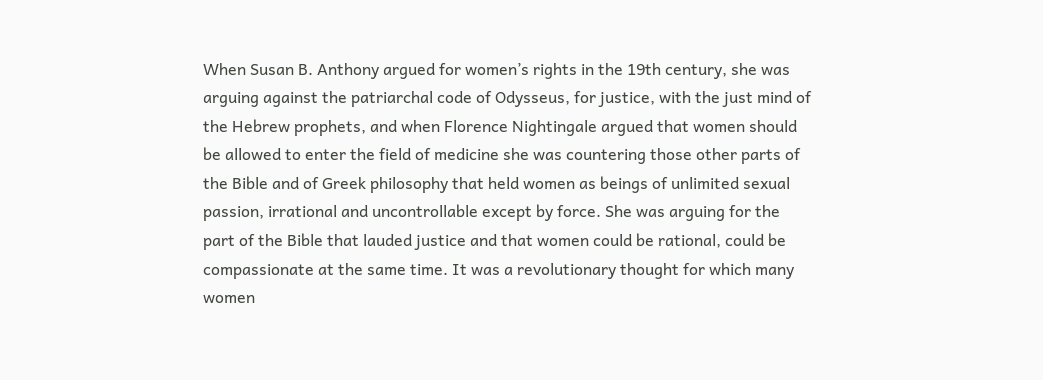When Susan B. Anthony argued for women’s rights in the 19th century, she was arguing against the patriarchal code of Odysseus, for justice, with the just mind of the Hebrew prophets, and when Florence Nightingale argued that women should be allowed to enter the field of medicine she was countering those other parts of the Bible and of Greek philosophy that held women as beings of unlimited sexual passion, irrational and uncontrollable except by force. She was arguing for the part of the Bible that lauded justice and that women could be rational, could be compassionate at the same time. It was a revolutionary thought for which many women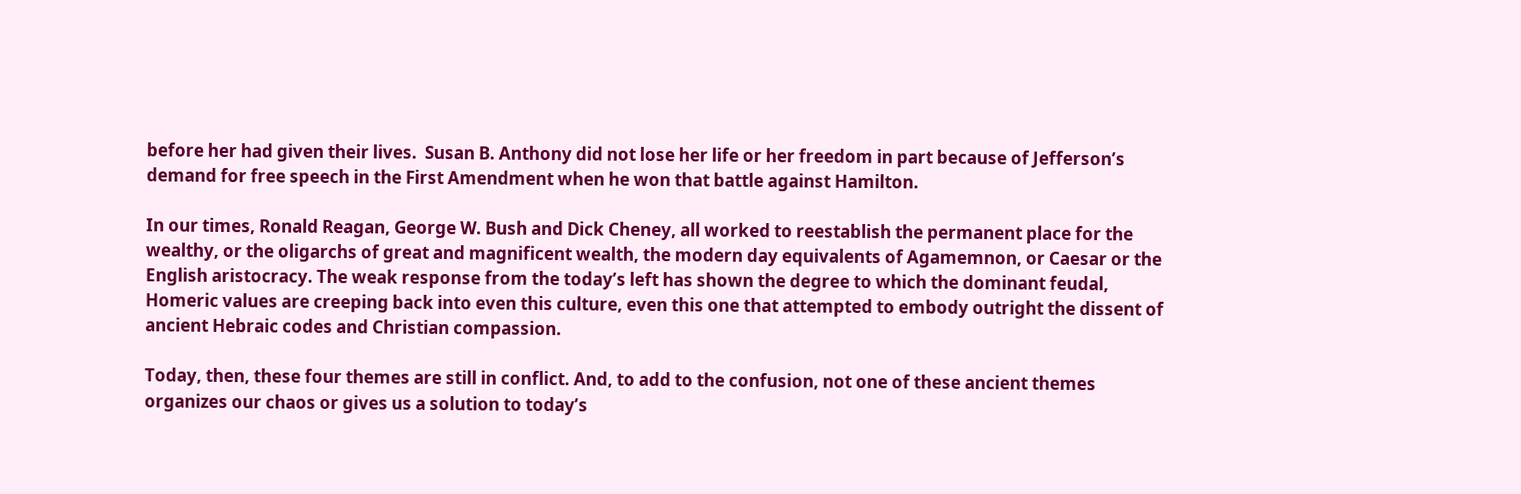before her had given their lives.  Susan B. Anthony did not lose her life or her freedom in part because of Jefferson’s demand for free speech in the First Amendment when he won that battle against Hamilton.

In our times, Ronald Reagan, George W. Bush and Dick Cheney, all worked to reestablish the permanent place for the wealthy, or the oligarchs of great and magnificent wealth, the modern day equivalents of Agamemnon, or Caesar or the English aristocracy. The weak response from the today’s left has shown the degree to which the dominant feudal, Homeric values are creeping back into even this culture, even this one that attempted to embody outright the dissent of ancient Hebraic codes and Christian compassion.

Today, then, these four themes are still in conflict. And, to add to the confusion, not one of these ancient themes organizes our chaos or gives us a solution to today’s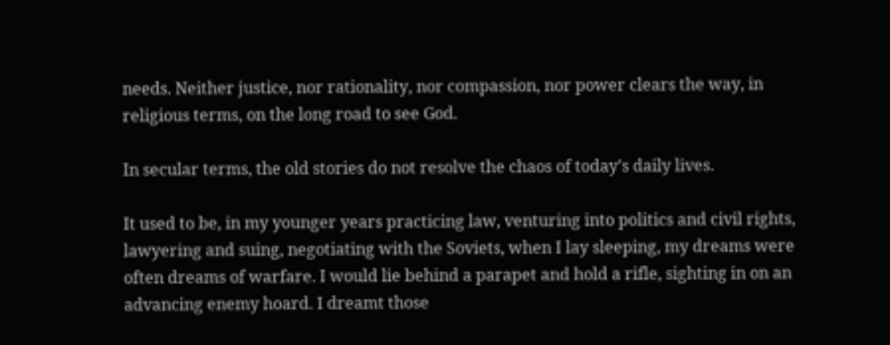needs. Neither justice, nor rationality, nor compassion, nor power clears the way, in religious terms, on the long road to see God.

In secular terms, the old stories do not resolve the chaos of today’s daily lives.

It used to be, in my younger years practicing law, venturing into politics and civil rights, lawyering and suing, negotiating with the Soviets, when I lay sleeping, my dreams were often dreams of warfare. I would lie behind a parapet and hold a rifle, sighting in on an advancing enemy hoard. I dreamt those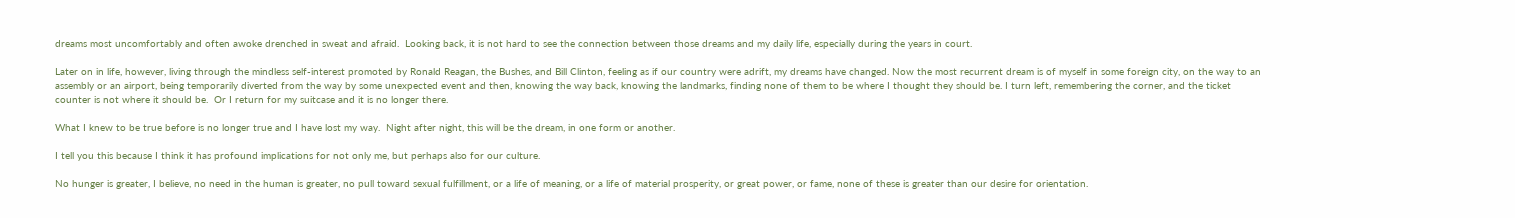dreams most uncomfortably and often awoke drenched in sweat and afraid.  Looking back, it is not hard to see the connection between those dreams and my daily life, especially during the years in court.

Later on in life, however, living through the mindless self-interest promoted by Ronald Reagan, the Bushes, and Bill Clinton, feeling as if our country were adrift, my dreams have changed. Now the most recurrent dream is of myself in some foreign city, on the way to an assembly or an airport, being temporarily diverted from the way by some unexpected event and then, knowing the way back, knowing the landmarks, finding none of them to be where I thought they should be. I turn left, remembering the corner, and the ticket counter is not where it should be.  Or I return for my suitcase and it is no longer there.

What I knew to be true before is no longer true and I have lost my way.  Night after night, this will be the dream, in one form or another.

I tell you this because I think it has profound implications for not only me, but perhaps also for our culture.

No hunger is greater, I believe, no need in the human is greater, no pull toward sexual fulfillment, or a life of meaning, or a life of material prosperity, or great power, or fame, none of these is greater than our desire for orientation.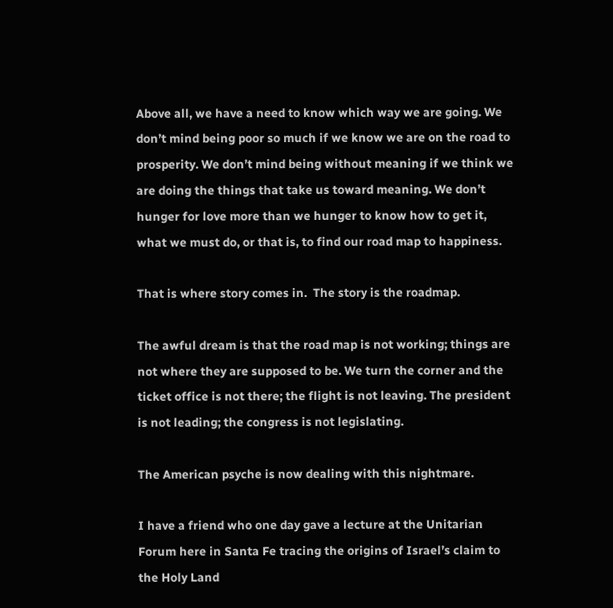Above all, we have a need to know which way we are going. We don’t mind being poor so much if we know we are on the road to prosperity. We don’t mind being without meaning if we think we are doing the things that take us toward meaning. We don’t hunger for love more than we hunger to know how to get it, what we must do, or that is, to find our road map to happiness.

That is where story comes in.  The story is the roadmap.

The awful dream is that the road map is not working; things are not where they are supposed to be. We turn the corner and the ticket office is not there; the flight is not leaving. The president is not leading; the congress is not legislating.

The American psyche is now dealing with this nightmare.

I have a friend who one day gave a lecture at the Unitarian Forum here in Santa Fe tracing the origins of Israel’s claim to the Holy Land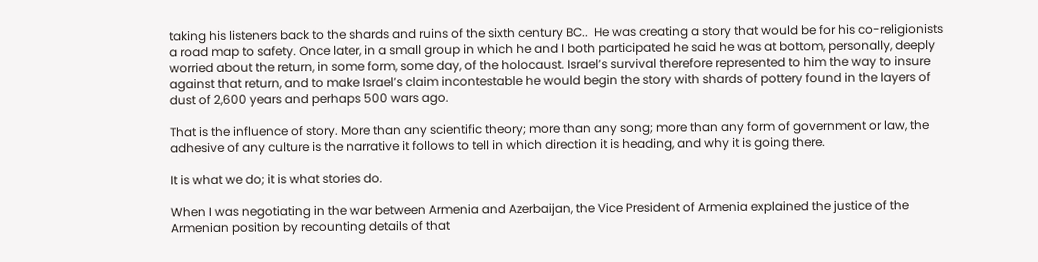taking his listeners back to the shards and ruins of the sixth century BC..  He was creating a story that would be for his co-religionists a road map to safety. Once later, in a small group in which he and I both participated he said he was at bottom, personally, deeply worried about the return, in some form, some day, of the holocaust. Israel’s survival therefore represented to him the way to insure against that return, and to make Israel’s claim incontestable he would begin the story with shards of pottery found in the layers of dust of 2,600 years and perhaps 500 wars ago.

That is the influence of story. More than any scientific theory; more than any song; more than any form of government or law, the adhesive of any culture is the narrative it follows to tell in which direction it is heading, and why it is going there.

It is what we do; it is what stories do.

When I was negotiating in the war between Armenia and Azerbaijan, the Vice President of Armenia explained the justice of the Armenian position by recounting details of that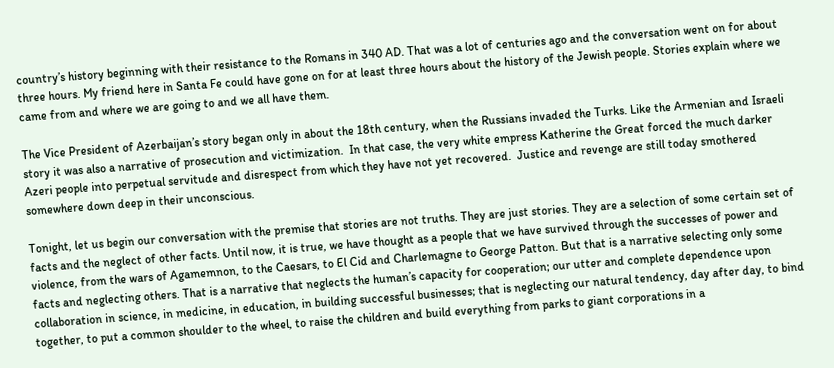country’s history beginning with their resistance to the Romans in 340 AD. That was a lot of centuries ago and the conversation went on for about three hours. My friend here in Santa Fe could have gone on for at least three hours about the history of the Jewish people. Stories explain where we came from and where we are going to and we all have them.

The Vice President of Azerbaijan’s story began only in about the 18th century, when the Russians invaded the Turks. Like the Armenian and Israeli story it was also a narrative of prosecution and victimization.  In that case, the very white empress Katherine the Great forced the much darker Azeri people into perpetual servitude and disrespect from which they have not yet recovered.  Justice and revenge are still today smothered somewhere down deep in their unconscious.

Tonight, let us begin our conversation with the premise that stories are not truths. They are just stories. They are a selection of some certain set of facts and the neglect of other facts. Until now, it is true, we have thought as a people that we have survived through the successes of power and violence, from the wars of Agamemnon, to the Caesars, to El Cid and Charlemagne to George Patton. But that is a narrative selecting only some facts and neglecting others. That is a narrative that neglects the human’s capacity for cooperation; our utter and complete dependence upon collaboration in science, in medicine, in education, in building successful businesses; that is neglecting our natural tendency, day after day, to bind together, to put a common shoulder to the wheel, to raise the children and build everything from parks to giant corporations in a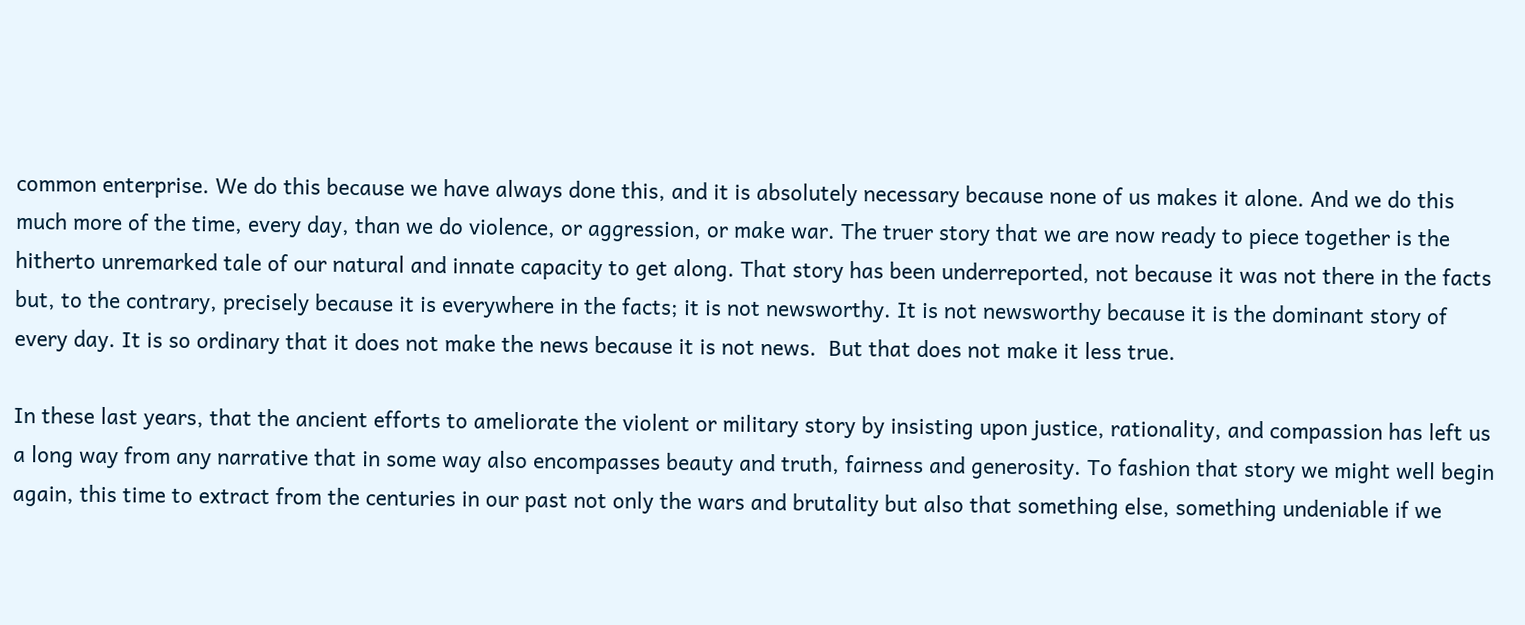common enterprise. We do this because we have always done this, and it is absolutely necessary because none of us makes it alone. And we do this much more of the time, every day, than we do violence, or aggression, or make war. The truer story that we are now ready to piece together is the hitherto unremarked tale of our natural and innate capacity to get along. That story has been underreported, not because it was not there in the facts but, to the contrary, precisely because it is everywhere in the facts; it is not newsworthy. It is not newsworthy because it is the dominant story of every day. It is so ordinary that it does not make the news because it is not news.  But that does not make it less true.

In these last years, that the ancient efforts to ameliorate the violent or military story by insisting upon justice, rationality, and compassion has left us a long way from any narrative that in some way also encompasses beauty and truth, fairness and generosity. To fashion that story we might well begin again, this time to extract from the centuries in our past not only the wars and brutality but also that something else, something undeniable if we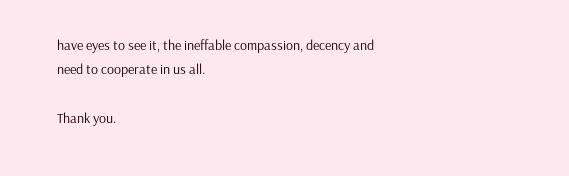have eyes to see it, the ineffable compassion, decency and need to cooperate in us all.

Thank you.